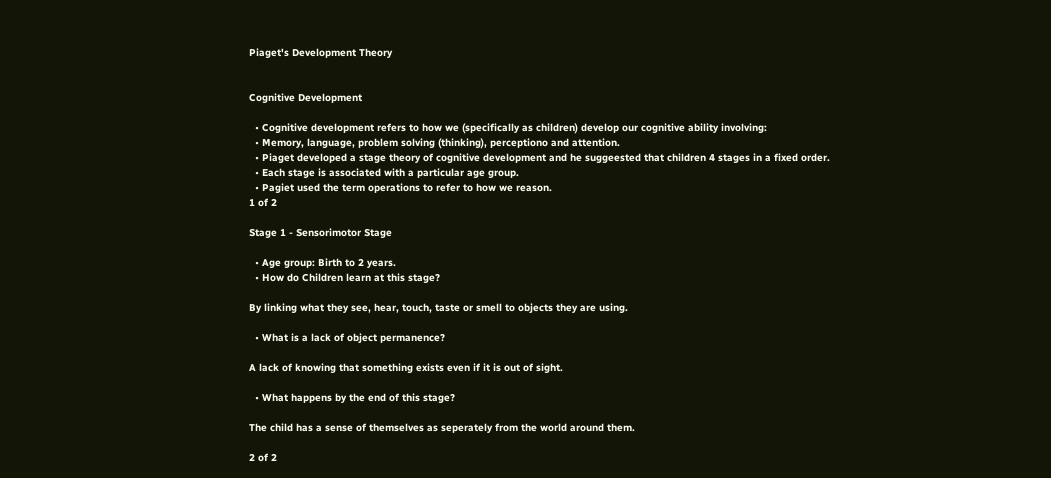Piaget's Development Theory


Cognitive Development

  • Cognitive development refers to how we (specifically as children) develop our cognitive ability involving:
  • Memory, language, problem solving (thinking), perceptiono and attention.
  • Piaget developed a stage theory of cognitive development and he suggeested that children 4 stages in a fixed order.
  • Each stage is associated with a particular age group.
  • Pagiet used the term operations to refer to how we reason.
1 of 2

Stage 1 - Sensorimotor Stage

  • Age group: Birth to 2 years.
  • How do Children learn at this stage?

By linking what they see, hear, touch, taste or smell to objects they are using.

  • What is a lack of object permanence?

A lack of knowing that something exists even if it is out of sight.

  • What happens by the end of this stage?

The child has a sense of themselves as seperately from the world around them.

2 of 2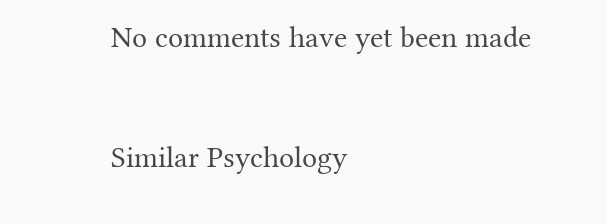No comments have yet been made

Similar Psychology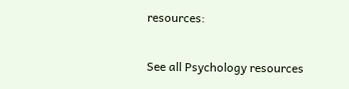resources:

See all Psychology resources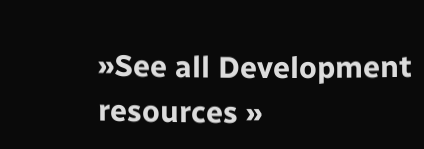»See all Development resources »